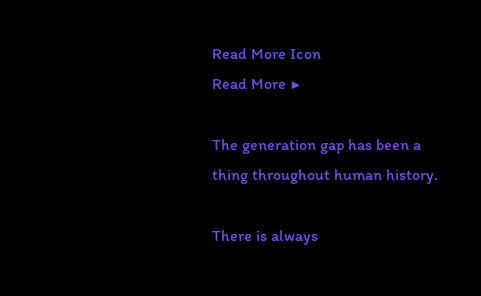Read More Icon
Read More ▶

The generation gap has been a thing throughout human history.

There is always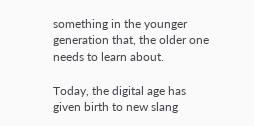something in the younger generation that, the older one needs to learn about.

Today, the digital age has given birth to new slang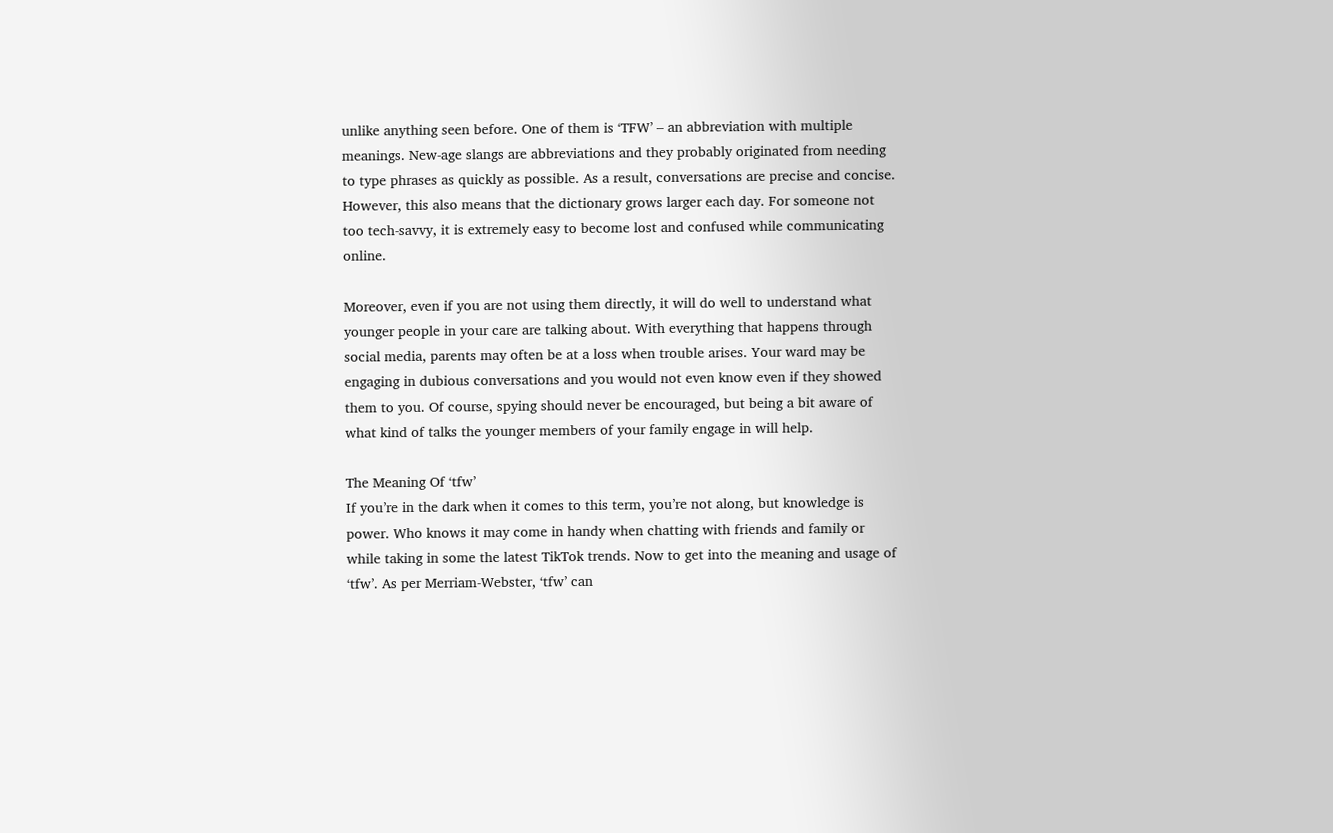unlike anything seen before. One of them is ‘TFW’ – an abbreviation with multiple meanings. New-age slangs are abbreviations and they probably originated from needing to type phrases as quickly as possible. As a result, conversations are precise and concise. However, this also means that the dictionary grows larger each day. For someone not too tech-savvy, it is extremely easy to become lost and confused while communicating online.

Moreover, even if you are not using them directly, it will do well to understand what younger people in your care are talking about. With everything that happens through social media, parents may often be at a loss when trouble arises. Your ward may be engaging in dubious conversations and you would not even know even if they showed them to you. Of course, spying should never be encouraged, but being a bit aware of what kind of talks the younger members of your family engage in will help.

The Meaning Of ‘tfw’
If you’re in the dark when it comes to this term, you’re not along, but knowledge is power. Who knows it may come in handy when chatting with friends and family or while taking in some the latest TikTok trends. Now to get into the meaning and usage of ‘tfw’. As per Merriam-Webster, ‘tfw’ can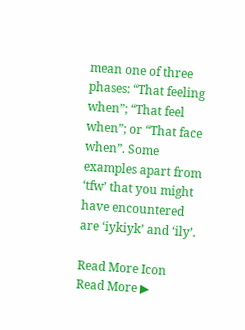mean one of three phases: “That feeling when”; “That feel when”; or “That face when”. Some examples apart from ‘tfw’ that you might have encountered are ‘iykiyk’ and ‘ily’.

Read More Icon
Read More ▶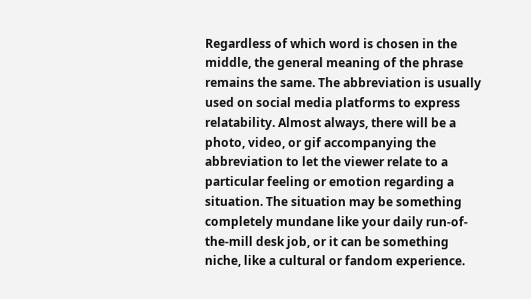Regardless of which word is chosen in the middle, the general meaning of the phrase remains the same. The abbreviation is usually used on social media platforms to express relatability. Almost always, there will be a photo, video, or gif accompanying the abbreviation to let the viewer relate to a particular feeling or emotion regarding a situation. The situation may be something completely mundane like your daily run-of-the-mill desk job, or it can be something niche, like a cultural or fandom experience.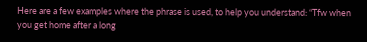Here are a few examples where the phrase is used, to help you understand: “Tfw when you get home after a long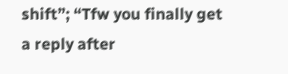shift”; “Tfw you finally get a reply after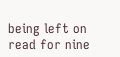being left on read for nine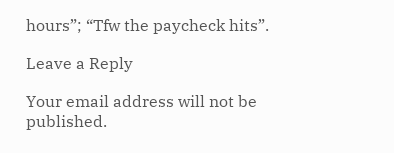hours”; “Tfw the paycheck hits”.

Leave a Reply

Your email address will not be published.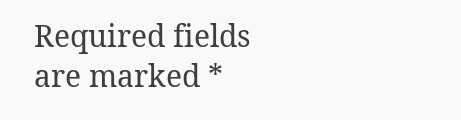Required fields are marked *